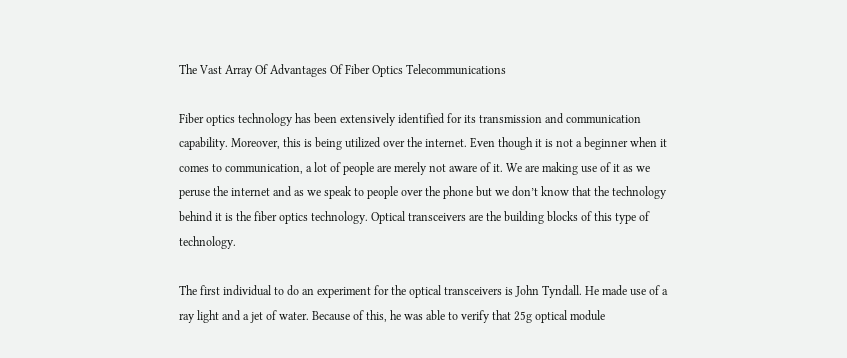The Vast Array Of Advantages Of Fiber Optics Telecommunications

Fiber optics technology has been extensively identified for its transmission and communication capability. Moreover, this is being utilized over the internet. Even though it is not a beginner when it comes to communication, a lot of people are merely not aware of it. We are making use of it as we peruse the internet and as we speak to people over the phone but we don’t know that the technology behind it is the fiber optics technology. Optical transceivers are the building blocks of this type of technology.

The first individual to do an experiment for the optical transceivers is John Tyndall. He made use of a ray light and a jet of water. Because of this, he was able to verify that 25g optical module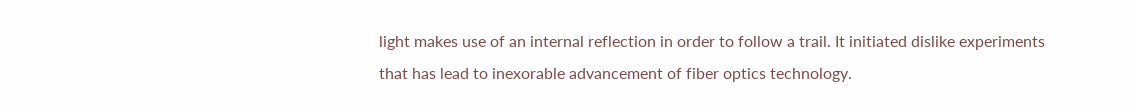light makes use of an internal reflection in order to follow a trail. It initiated dislike experiments that has lead to inexorable advancement of fiber optics technology.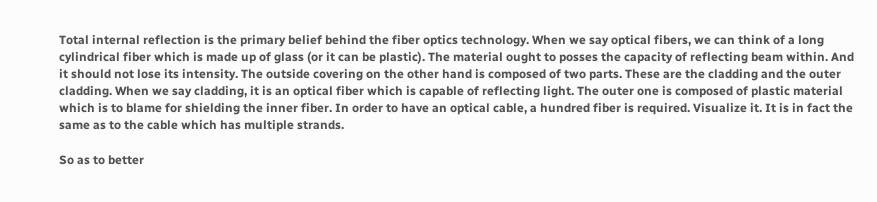Total internal reflection is the primary belief behind the fiber optics technology. When we say optical fibers, we can think of a long cylindrical fiber which is made up of glass (or it can be plastic). The material ought to posses the capacity of reflecting beam within. And it should not lose its intensity. The outside covering on the other hand is composed of two parts. These are the cladding and the outer cladding. When we say cladding, it is an optical fiber which is capable of reflecting light. The outer one is composed of plastic material which is to blame for shielding the inner fiber. In order to have an optical cable, a hundred fiber is required. Visualize it. It is in fact the same as to the cable which has multiple strands.

So as to better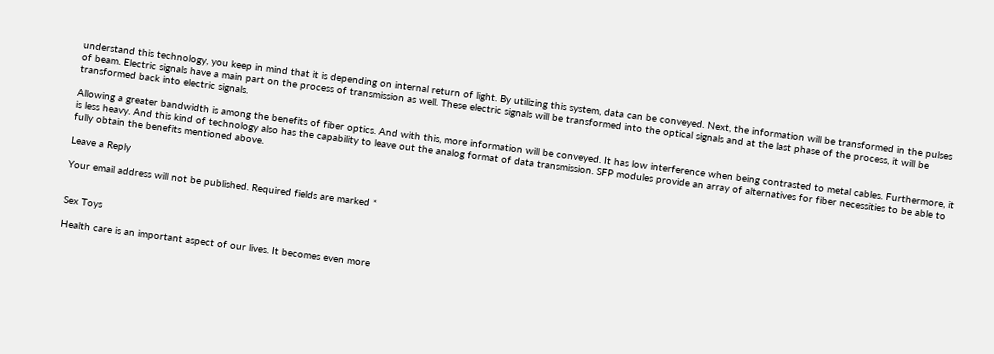understand this technology, you keep in mind that it is depending on internal return of light. By utilizing this system, data can be conveyed. Next, the information will be transformed in the pulses of beam. Electric signals have a main part on the process of transmission as well. These electric signals will be transformed into the optical signals and at the last phase of the process, it will be transformed back into electric signals.

Allowing a greater bandwidth is among the benefits of fiber optics. And with this, more information will be conveyed. It has low interference when being contrasted to metal cables. Furthermore, it is less heavy. And this kind of technology also has the capability to leave out the analog format of data transmission. SFP modules provide an array of alternatives for fiber necessities to be able to fully obtain the benefits mentioned above.

Leave a Reply

Your email address will not be published. Required fields are marked *


Sex Toys

Health care is an important aspect of our lives. It becomes even more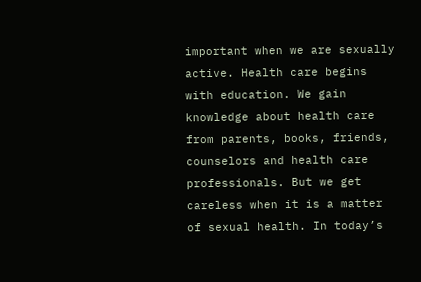important when we are sexually active. Health care begins with education. We gain knowledge about health care from parents, books, friends, counselors and health care professionals. But we get careless when it is a matter of sexual health. In today’s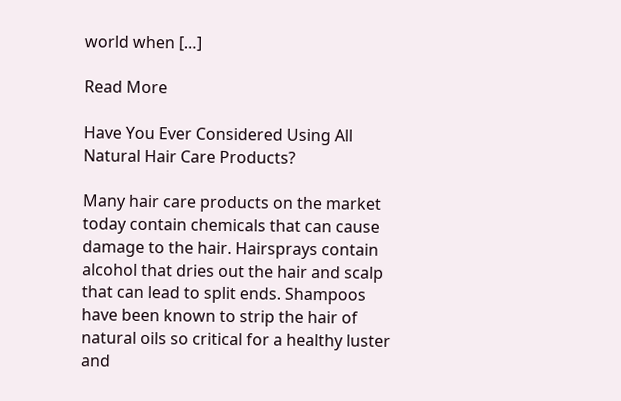world when […]

Read More

Have You Ever Considered Using All Natural Hair Care Products?

Many hair care products on the market today contain chemicals that can cause damage to the hair. Hairsprays contain alcohol that dries out the hair and scalp that can lead to split ends. Shampoos have been known to strip the hair of natural oils so critical for a healthy luster and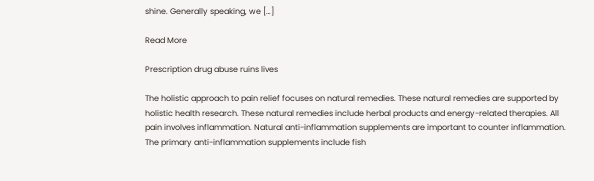shine. Generally speaking, we […]

Read More

Prescription drug abuse ruins lives

The holistic approach to pain relief focuses on natural remedies. These natural remedies are supported by holistic health research. These natural remedies include herbal products and energy-related therapies. All pain involves inflammation. Natural anti-inflammation supplements are important to counter inflammation. The primary anti-inflammation supplements include fish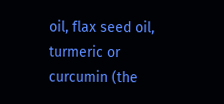oil, flax seed oil, turmeric or curcumin (the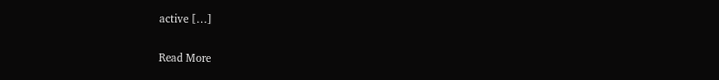active […]

Read More